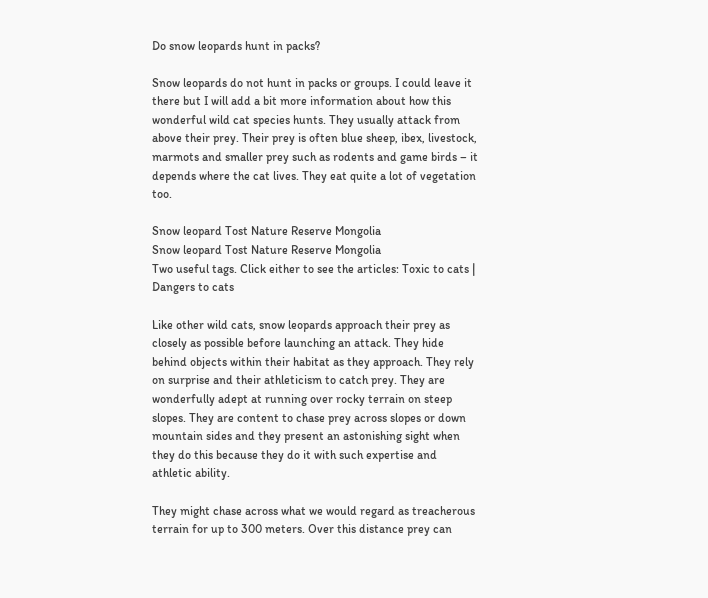Do snow leopards hunt in packs?

Snow leopards do not hunt in packs or groups. I could leave it there but I will add a bit more information about how this wonderful wild cat species hunts. They usually attack from above their prey. Their prey is often blue sheep, ibex, livestock, marmots and smaller prey such as rodents and game birds – it depends where the cat lives. They eat quite a lot of vegetation too.

Snow leopard Tost Nature Reserve Mongolia
Snow leopard Tost Nature Reserve Mongolia
Two useful tags. Click either to see the articles: Toxic to cats | Dangers to cats

Like other wild cats, snow leopards approach their prey as closely as possible before launching an attack. They hide behind objects within their habitat as they approach. They rely on surprise and their athleticism to catch prey. They are wonderfully adept at running over rocky terrain on steep slopes. They are content to chase prey across slopes or down mountain sides and they present an astonishing sight when they do this because they do it with such expertise and athletic ability.

They might chase across what we would regard as treacherous terrain for up to 300 meters. Over this distance prey can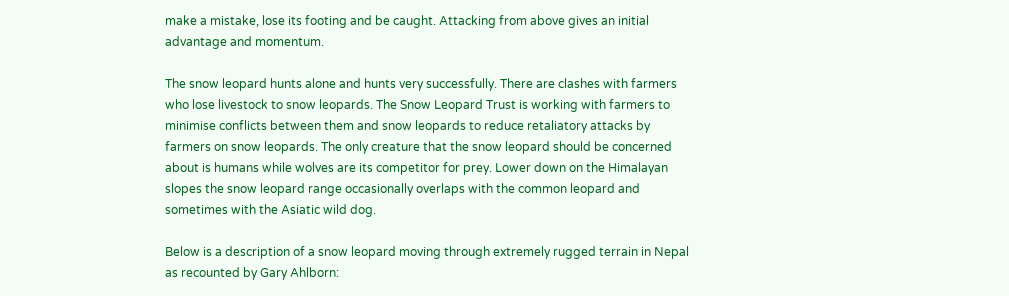make a mistake, lose its footing and be caught. Attacking from above gives an initial advantage and momentum.

The snow leopard hunts alone and hunts very successfully. There are clashes with farmers who lose livestock to snow leopards. The Snow Leopard Trust is working with farmers to minimise conflicts between them and snow leopards to reduce retaliatory attacks by farmers on snow leopards. The only creature that the snow leopard should be concerned about is humans while wolves are its competitor for prey. Lower down on the Himalayan slopes the snow leopard range occasionally overlaps with the common leopard and sometimes with the Asiatic wild dog.

Below is a description of a snow leopard moving through extremely rugged terrain in Nepal as recounted by Gary Ahlborn: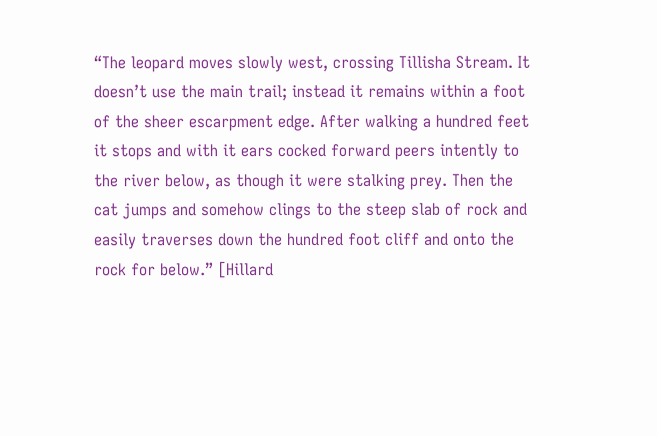“The leopard moves slowly west, crossing Tillisha Stream. It doesn’t use the main trail; instead it remains within a foot of the sheer escarpment edge. After walking a hundred feet it stops and with it ears cocked forward peers intently to the river below, as though it were stalking prey. Then the cat jumps and somehow clings to the steep slab of rock and easily traverses down the hundred foot cliff and onto the rock for below.” [Hillard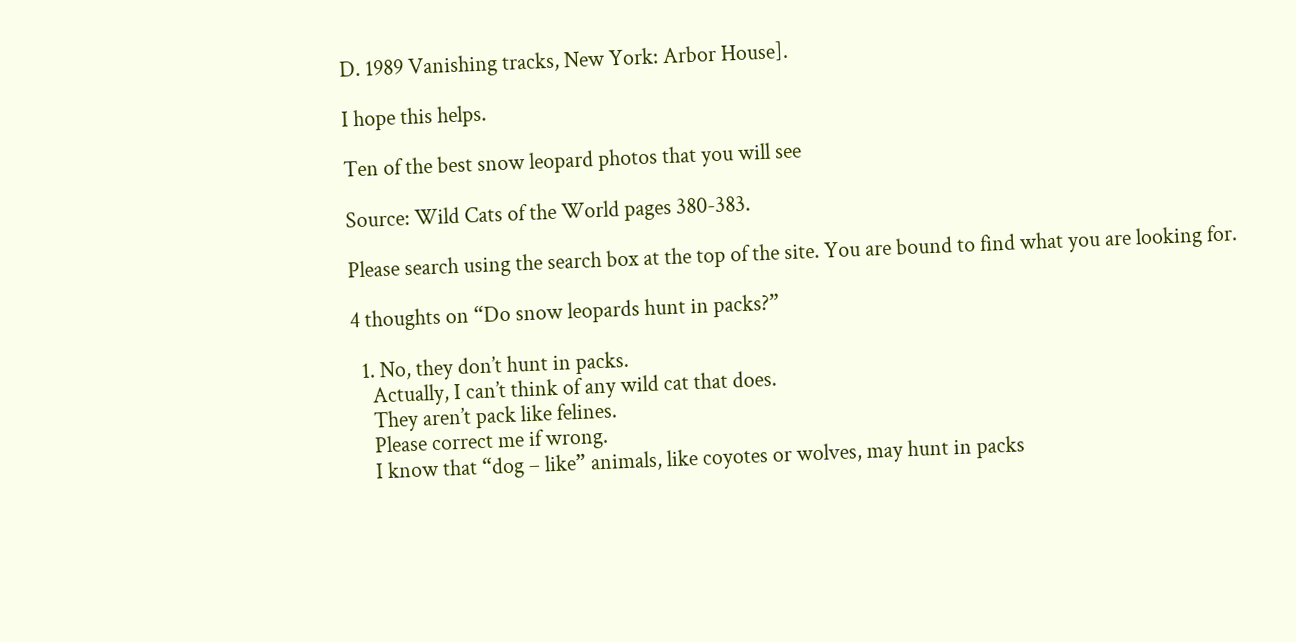D. 1989 Vanishing tracks, New York: Arbor House].

I hope this helps.

Ten of the best snow leopard photos that you will see

Source: Wild Cats of the World pages 380-383.

Please search using the search box at the top of the site. You are bound to find what you are looking for.

4 thoughts on “Do snow leopards hunt in packs?”

  1. No, they don’t hunt in packs.
    Actually, I can’t think of any wild cat that does.
    They aren’t pack like felines.
    Please correct me if wrong.
    I know that “dog – like” animals, like coyotes or wolves, may hunt in packs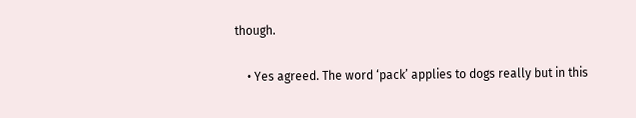though.

    • Yes agreed. The word ‘pack’ applies to dogs really but in this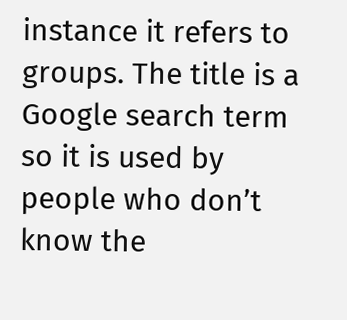instance it refers to groups. The title is a Google search term so it is used by people who don’t know the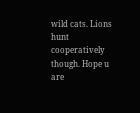wild cats. Lions hunt cooperatively though. Hope u are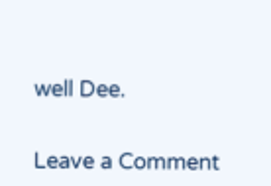well Dee.


Leave a Comment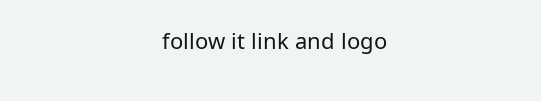follow it link and logo